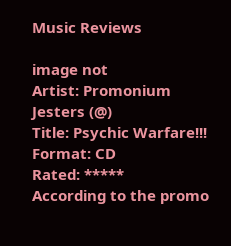Music Reviews

image not
Artist: Promonium Jesters (@)
Title: Psychic Warfare!!!
Format: CD
Rated: *****
According to the promo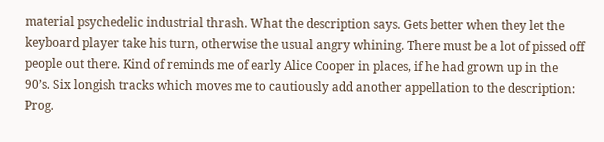material psychedelic industrial thrash. What the description says. Gets better when they let the keyboard player take his turn, otherwise the usual angry whining. There must be a lot of pissed off people out there. Kind of reminds me of early Alice Cooper in places, if he had grown up in the 90’s. Six longish tracks which moves me to cautiously add another appellation to the description: Prog.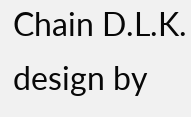Chain D.L.K. design by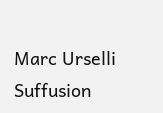Marc Urselli
Suffusion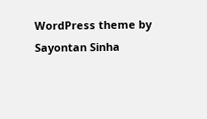WordPress theme by Sayontan Sinha